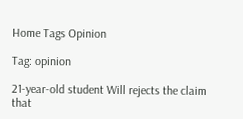Home Tags Opinion

Tag: opinion

21-year-old student Will rejects the claim that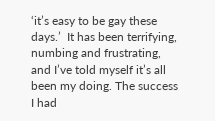‘it’s easy to be gay these days.’  It has been terrifying, numbing and frustrating, and I’ve told myself it’s all been my doing. The success I had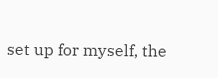set up for myself, the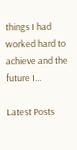things I had worked hard to achieve and the future I...

Latest Posts